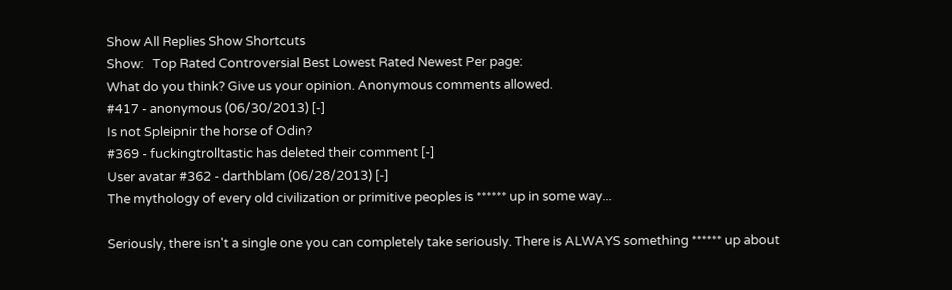Show All Replies Show Shortcuts
Show:   Top Rated Controversial Best Lowest Rated Newest Per page:
What do you think? Give us your opinion. Anonymous comments allowed.
#417 - anonymous (06/30/2013) [-]
Is not Spleipnir the horse of Odin?
#369 - fuckingtrolltastic has deleted their comment [-]
User avatar #362 - darthblam (06/28/2013) [-]
The mythology of every old civilization or primitive peoples is ****** up in some way...

Seriously, there isn't a single one you can completely take seriously. There is ALWAYS something ****** up about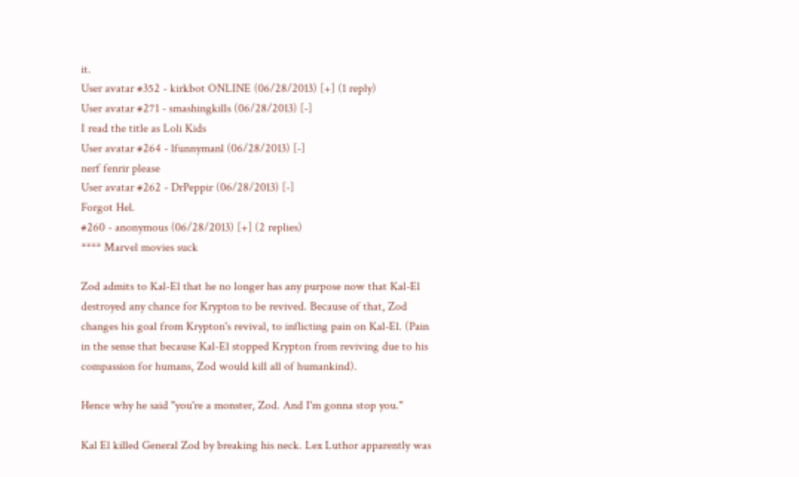it.
User avatar #352 - kirkbot ONLINE (06/28/2013) [+] (1 reply)
User avatar #271 - smashingkills (06/28/2013) [-]
I read the title as Loli Kids
User avatar #264 - lfunnymanl (06/28/2013) [-]
nerf fenrir please
User avatar #262 - DrPeppir (06/28/2013) [-]
Forgot Hel.
#260 - anonymous (06/28/2013) [+] (2 replies)
**** Marvel movies suck

Zod admits to Kal-El that he no longer has any purpose now that Kal-El destroyed any chance for Krypton to be revived. Because of that, Zod changes his goal from Krypton's revival, to inflicting pain on Kal-El. (Pain in the sense that because Kal-El stopped Krypton from reviving due to his compassion for humans, Zod would kill all of humankind).

Hence why he said "you're a monster, Zod. And I'm gonna stop you."

Kal El killed General Zod by breaking his neck. Lex Luthor apparently was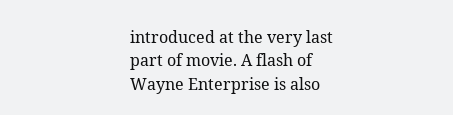introduced at the very last part of movie. A flash of Wayne Enterprise is also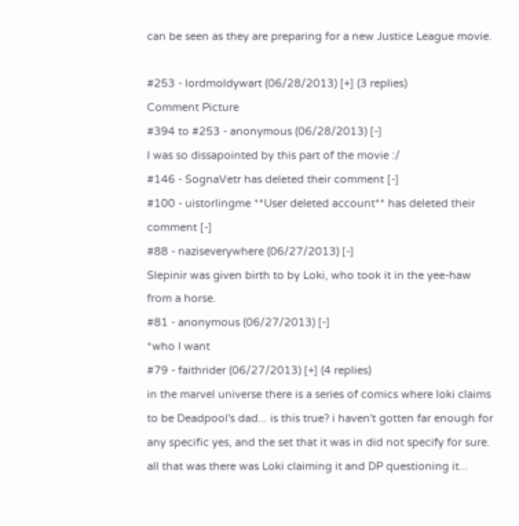can be seen as they are preparing for a new Justice League movie.

#253 - lordmoldywart (06/28/2013) [+] (3 replies)
Comment Picture
#394 to #253 - anonymous (06/28/2013) [-]
I was so dissapointed by this part of the movie :/
#146 - SognaVetr has deleted their comment [-]
#100 - uistorlingme **User deleted account** has deleted their comment [-]
#88 - naziseverywhere (06/27/2013) [-]
Slepinir was given birth to by Loki, who took it in the yee-haw from a horse.
#81 - anonymous (06/27/2013) [-]
*who I want
#79 - faithrider (06/27/2013) [+] (4 replies)
in the marvel universe there is a series of comics where loki claims to be Deadpool's dad... is this true? i haven't gotten far enough for any specific yes, and the set that it was in did not specify for sure. all that was there was Loki claiming it and DP questioning it...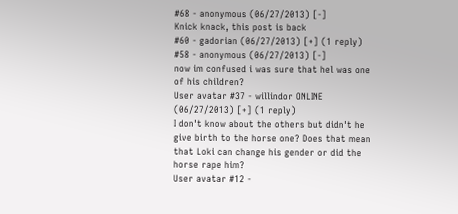#68 - anonymous (06/27/2013) [-]
Knick knack, this post is back
#60 - gadorian (06/27/2013) [+] (1 reply)
#58 - anonymous (06/27/2013) [-]
now im confused i was sure that hel was one of his children?
User avatar #37 - willindor ONLINE (06/27/2013) [+] (1 reply)
I don't know about the others but didn't he give birth to the horse one? Does that mean that Loki can change his gender or did the horse rape him?
User avatar #12 -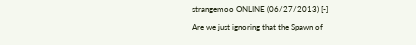strangemoo ONLINE (06/27/2013) [-]
Are we just ignoring that the Spawn of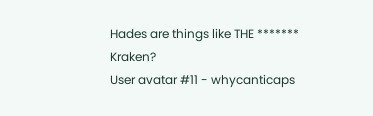Hades are things like THE ******* Kraken?
User avatar #11 - whycanticaps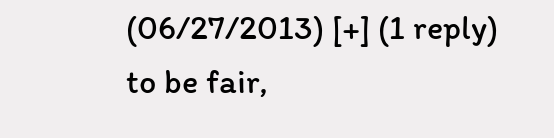(06/27/2013) [+] (1 reply)
to be fair,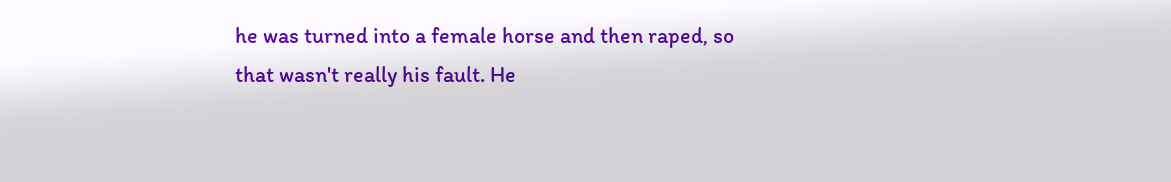he was turned into a female horse and then raped, so that wasn't really his fault. He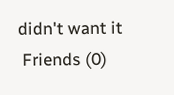didn't want it
 Friends (0)